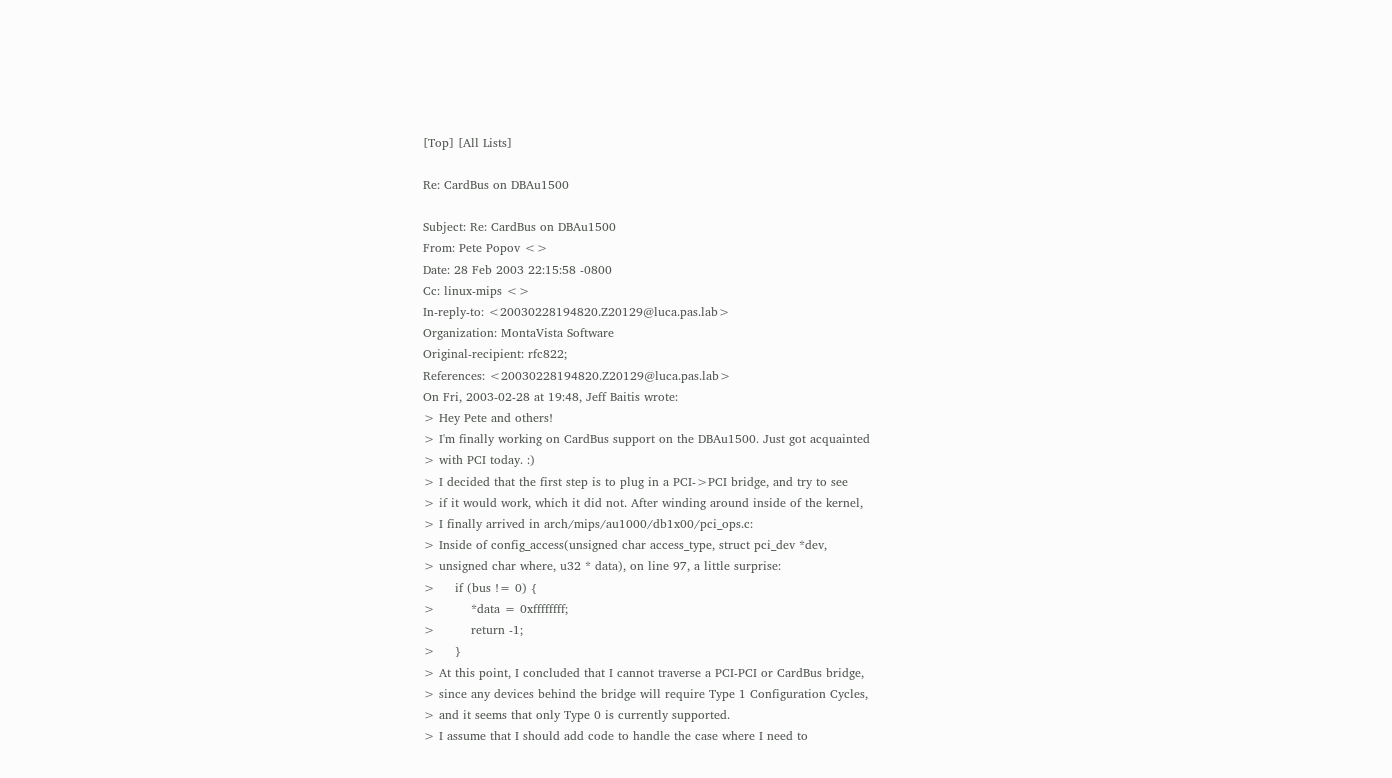[Top] [All Lists]

Re: CardBus on DBAu1500

Subject: Re: CardBus on DBAu1500
From: Pete Popov <>
Date: 28 Feb 2003 22:15:58 -0800
Cc: linux-mips <>
In-reply-to: <20030228194820.Z20129@luca.pas.lab>
Organization: MontaVista Software
Original-recipient: rfc822;
References: <20030228194820.Z20129@luca.pas.lab>
On Fri, 2003-02-28 at 19:48, Jeff Baitis wrote:
> Hey Pete and others!
> I'm finally working on CardBus support on the DBAu1500. Just got acquainted
> with PCI today. :)
> I decided that the first step is to plug in a PCI->PCI bridge, and try to see
> if it would work, which it did not. After winding around inside of the kernel,
> I finally arrived in arch/mips/au1000/db1x00/pci_ops.c:
> Inside of config_access(unsigned char access_type, struct pci_dev *dev,
> unsigned char where, u32 * data), on line 97, a little surprise:
>     if (bus != 0) {
>         *data = 0xffffffff;
>         return -1;
>     }
> At this point, I concluded that I cannot traverse a PCI-PCI or CardBus bridge,
> since any devices behind the bridge will require Type 1 Configuration Cycles,
> and it seems that only Type 0 is currently supported.
> I assume that I should add code to handle the case where I need to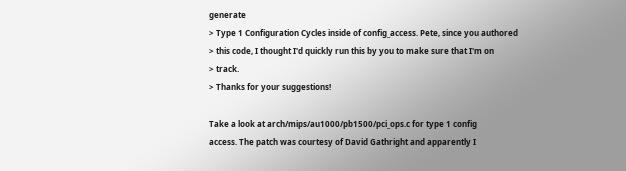generate
> Type 1 Configuration Cycles inside of config_access. Pete, since you authored
> this code, I thought I'd quickly run this by you to make sure that I'm on
> track.
> Thanks for your suggestions!

Take a look at arch/mips/au1000/pb1500/pci_ops.c for type 1 config
access. The patch was courtesy of David Gathright and apparently I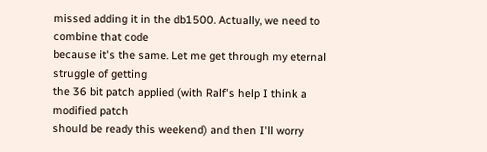missed adding it in the db1500. Actually, we need to combine that code
because it's the same. Let me get through my eternal struggle of getting
the 36 bit patch applied (with Ralf's help I think a modified patch
should be ready this weekend) and then I'll worry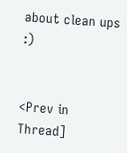about clean ups :)


<Prev in Thread]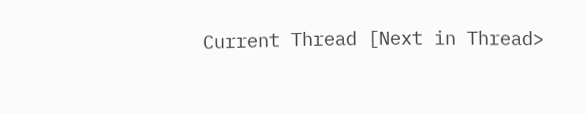Current Thread [Next in Thread>